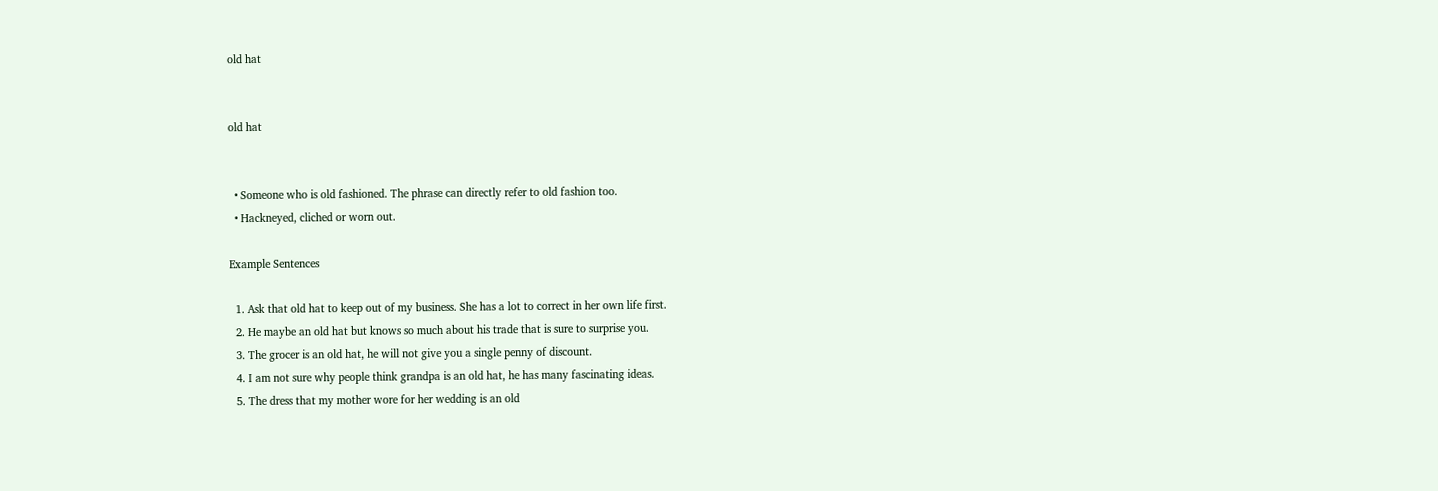old hat


old hat


  • Someone who is old fashioned. The phrase can directly refer to old fashion too.
  • Hackneyed, cliched or worn out.

Example Sentences

  1. Ask that old hat to keep out of my business. She has a lot to correct in her own life first.
  2. He maybe an old hat but knows so much about his trade that is sure to surprise you.
  3. The grocer is an old hat, he will not give you a single penny of discount.
  4. I am not sure why people think grandpa is an old hat, he has many fascinating ideas.
  5. The dress that my mother wore for her wedding is an old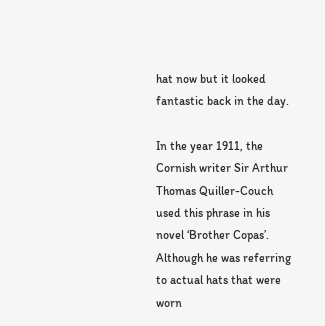hat now but it looked fantastic back in the day.

In the year 1911, the Cornish writer Sir Arthur Thomas Quiller-Couch used this phrase in his novel ‘Brother Copas’. Although he was referring to actual hats that were worn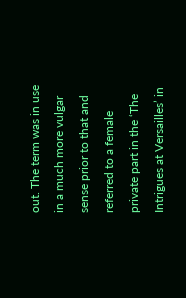out. The term was in use in a much more vulgar sense prior to that and referred to a female private part in the ‘The Intrigues at Versailles’ in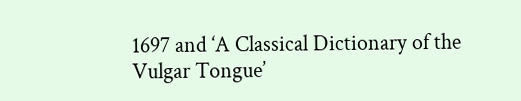1697 and ‘A Classical Dictionary of the Vulgar Tongue’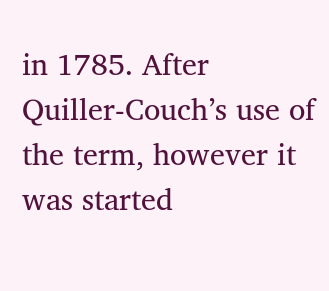in 1785. After Quiller-Couch’s use of the term, however it was started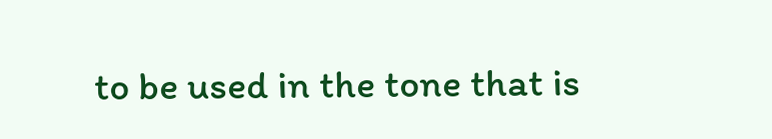to be used in the tone that is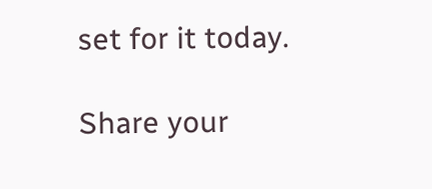set for it today.

Share your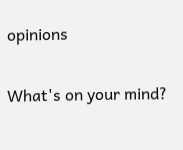opinions

What's on your mind?